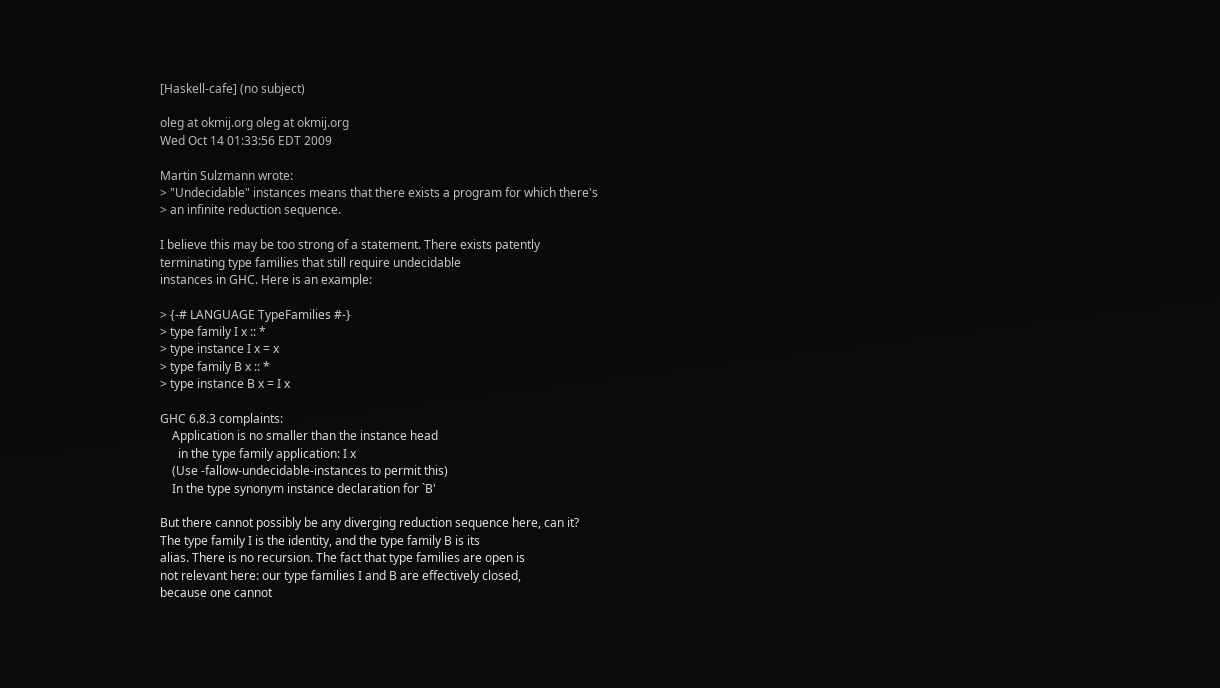[Haskell-cafe] (no subject)

oleg at okmij.org oleg at okmij.org
Wed Oct 14 01:33:56 EDT 2009

Martin Sulzmann wrote:
> "Undecidable" instances means that there exists a program for which there's
> an infinite reduction sequence.

I believe this may be too strong of a statement. There exists patently
terminating type families that still require undecidable
instances in GHC. Here is an example:

> {-# LANGUAGE TypeFamilies #-}
> type family I x :: *
> type instance I x = x
> type family B x :: *
> type instance B x = I x

GHC 6.8.3 complaints:
    Application is no smaller than the instance head
      in the type family application: I x
    (Use -fallow-undecidable-instances to permit this)
    In the type synonym instance declaration for `B'

But there cannot possibly be any diverging reduction sequence here, can it?
The type family I is the identity, and the type family B is its
alias. There is no recursion. The fact that type families are open is
not relevant here: our type families I and B are effectively closed,
because one cannot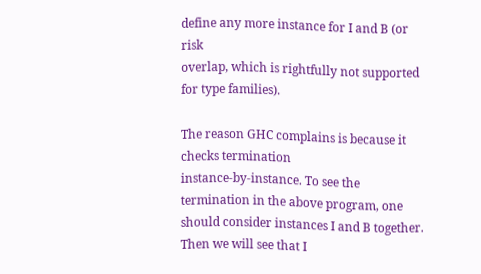define any more instance for I and B (or risk
overlap, which is rightfully not supported for type families).

The reason GHC complains is because it checks termination
instance-by-instance. To see the termination in the above program, one
should consider instances I and B together. Then we will see that I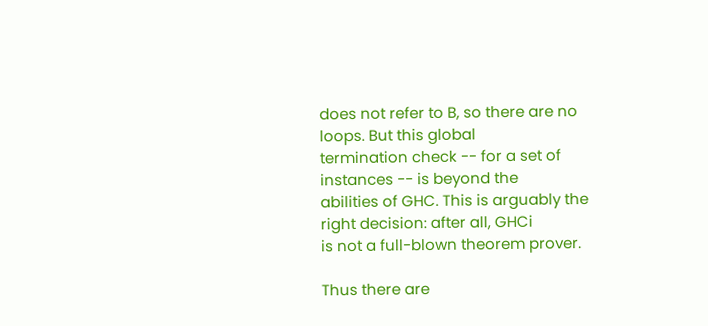does not refer to B, so there are no loops. But this global
termination check -- for a set of instances -- is beyond the
abilities of GHC. This is arguably the right decision: after all, GHCi
is not a full-blown theorem prover.

Thus there are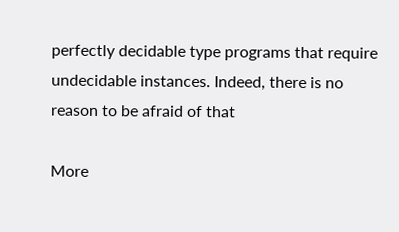perfectly decidable type programs that require
undecidable instances. Indeed, there is no reason to be afraid of that

More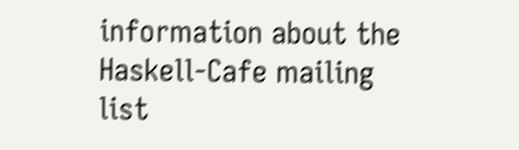information about the Haskell-Cafe mailing list